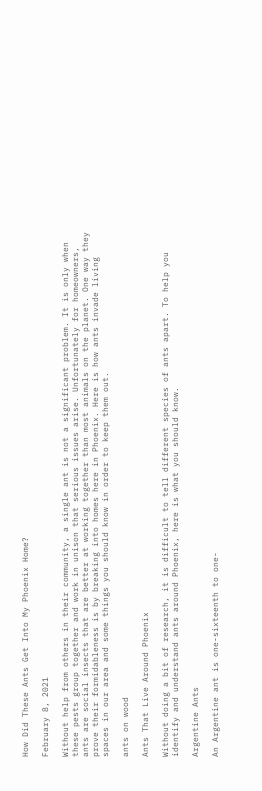How Did These Ants Get Into My Phoenix Home?

February 8, 2021

Without help from others in their community, a single ant is not a significant problem. It is only when these pests group together and work in unison that serious issues arise. Unfortunately for homeowners, ants are social insects that are better at working together than most animals on the planet. One way they prove their formidableness is by breaking into homes here in Phoenix. Here is how ants invade living spaces in our area and some things you should know in order to keep them out.

ants on wood

Ants That Live Around Phoenix

Without doing a bit of research, it is difficult to tell different species of ants apart. To help you identify and understand ants around Phoenix, here is what you should know.

Argentine Ants

An Argentine ant is one-sixteenth to one-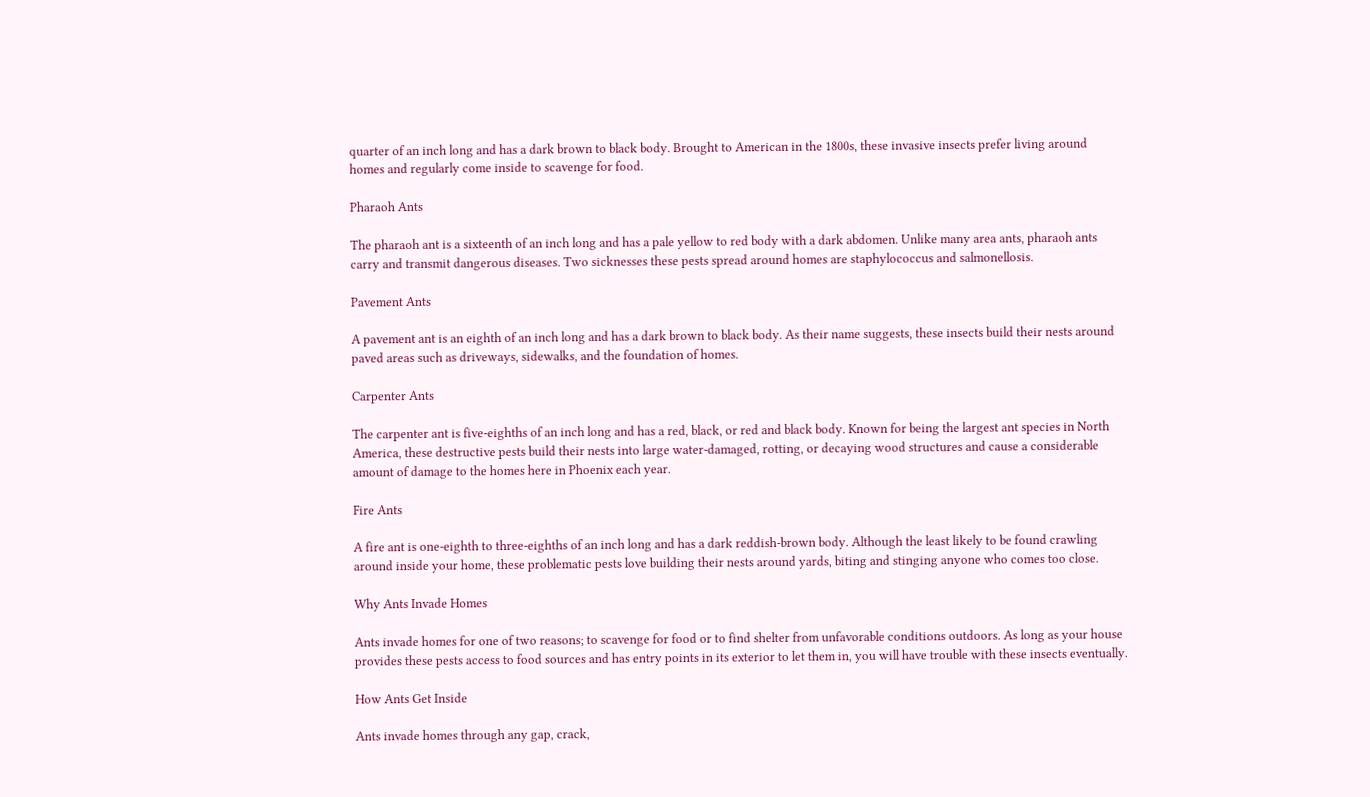quarter of an inch long and has a dark brown to black body. Brought to American in the 1800s, these invasive insects prefer living around homes and regularly come inside to scavenge for food.

Pharaoh Ants

The pharaoh ant is a sixteenth of an inch long and has a pale yellow to red body with a dark abdomen. Unlike many area ants, pharaoh ants carry and transmit dangerous diseases. Two sicknesses these pests spread around homes are staphylococcus and salmonellosis.

Pavement Ants

A pavement ant is an eighth of an inch long and has a dark brown to black body. As their name suggests, these insects build their nests around paved areas such as driveways, sidewalks, and the foundation of homes.

Carpenter Ants

The carpenter ant is five-eighths of an inch long and has a red, black, or red and black body. Known for being the largest ant species in North America, these destructive pests build their nests into large water-damaged, rotting, or decaying wood structures and cause a considerable amount of damage to the homes here in Phoenix each year.

Fire Ants

A fire ant is one-eighth to three-eighths of an inch long and has a dark reddish-brown body. Although the least likely to be found crawling around inside your home, these problematic pests love building their nests around yards, biting and stinging anyone who comes too close.

Why Ants Invade Homes

Ants invade homes for one of two reasons; to scavenge for food or to find shelter from unfavorable conditions outdoors. As long as your house provides these pests access to food sources and has entry points in its exterior to let them in, you will have trouble with these insects eventually.

How Ants Get Inside

Ants invade homes through any gap, crack,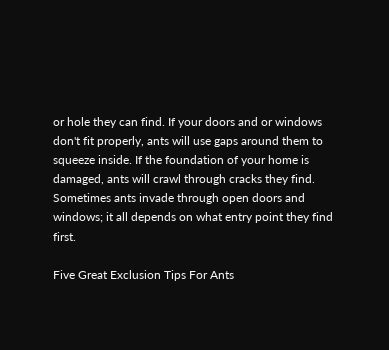or hole they can find. If your doors and or windows don't fit properly, ants will use gaps around them to squeeze inside. If the foundation of your home is damaged, ants will crawl through cracks they find. Sometimes ants invade through open doors and windows; it all depends on what entry point they find first.

Five Great Exclusion Tips For Ants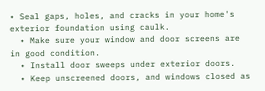• Seal gaps, holes, and cracks in your home's exterior foundation using caulk.
  • Make sure your window and door screens are in good condition.
  • Install door sweeps under exterior doors.
  • Keep unscreened doors, and windows closed as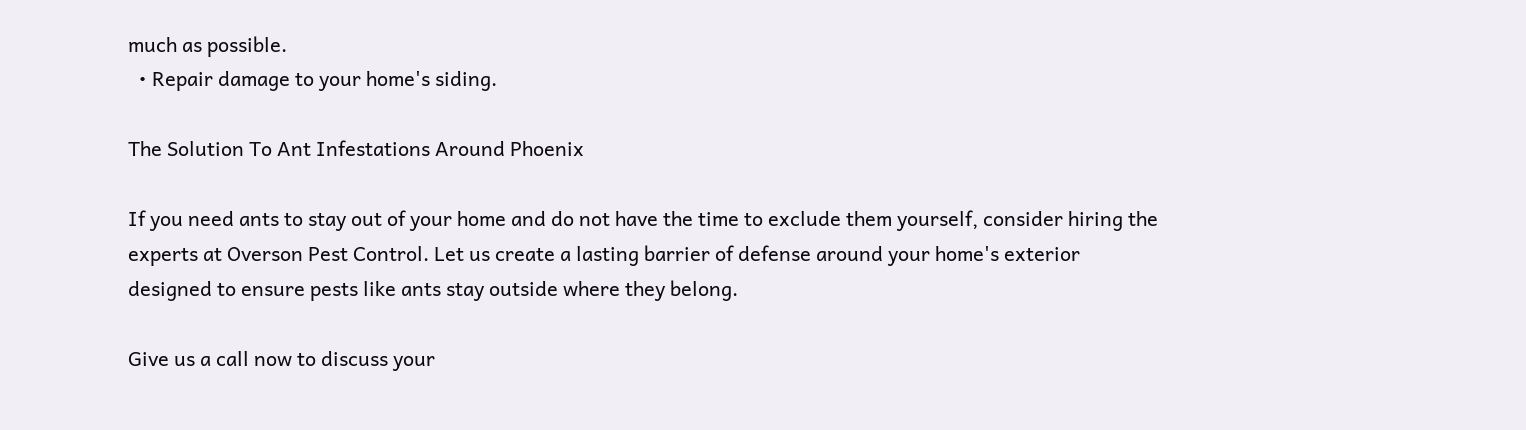much as possible.
  • Repair damage to your home's siding.

The Solution To Ant Infestations Around Phoenix

If you need ants to stay out of your home and do not have the time to exclude them yourself, consider hiring the experts at Overson Pest Control. Let us create a lasting barrier of defense around your home's exterior designed to ensure pests like ants stay outside where they belong.

Give us a call now to discuss your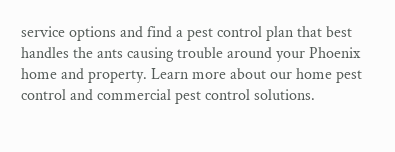service options and find a pest control plan that best handles the ants causing trouble around your Phoenix home and property. Learn more about our home pest control and commercial pest control solutions.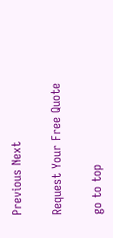Previous Next

Request Your Free Quote

go to top